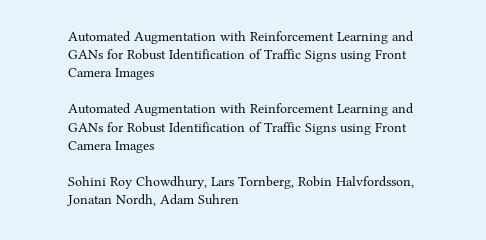Automated Augmentation with Reinforcement Learning and GANs for Robust Identification of Traffic Signs using Front Camera Images

Automated Augmentation with Reinforcement Learning and GANs for Robust Identification of Traffic Signs using Front Camera Images

Sohini Roy Chowdhury, Lars Tornberg, Robin Halvfordsson,
Jonatan Nordh, Adam Suhren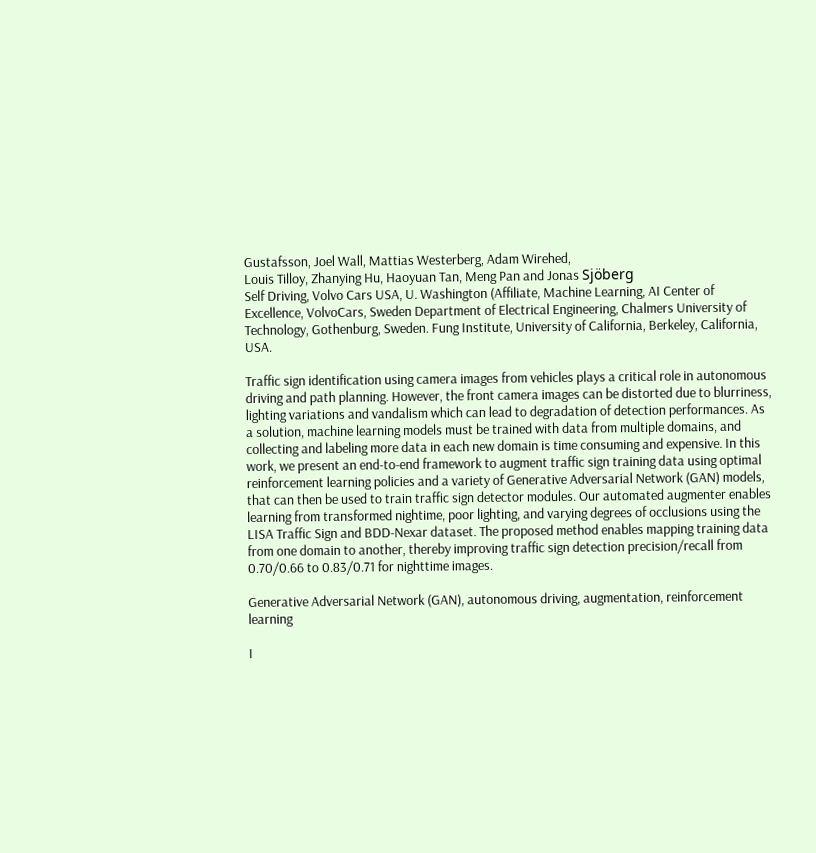Gustafsson, Joel Wall, Mattias Westerberg, Adam Wirehed,
Louis Tilloy, Zhanying Hu, Haoyuan Tan, Meng Pan and Jonas Sjöberg
Self Driving, Volvo Cars USA, U. Washington (Affiliate, Machine Learning, AI Center of Excellence, VolvoCars, Sweden Department of Electrical Engineering, Chalmers University of Technology, Gothenburg, Sweden. Fung Institute, University of California, Berkeley, California, USA.

Traffic sign identification using camera images from vehicles plays a critical role in autonomous driving and path planning. However, the front camera images can be distorted due to blurriness, lighting variations and vandalism which can lead to degradation of detection performances. As a solution, machine learning models must be trained with data from multiple domains, and collecting and labeling more data in each new domain is time consuming and expensive. In this work, we present an end-to-end framework to augment traffic sign training data using optimal reinforcement learning policies and a variety of Generative Adversarial Network (GAN) models, that can then be used to train traffic sign detector modules. Our automated augmenter enables learning from transformed nightime, poor lighting, and varying degrees of occlusions using the LISA Traffic Sign and BDD-Nexar dataset. The proposed method enables mapping training data from one domain to another, thereby improving traffic sign detection precision/recall from 0.70/0.66 to 0.83/0.71 for nighttime images.

Generative Adversarial Network (GAN), autonomous driving, augmentation, reinforcement learning

I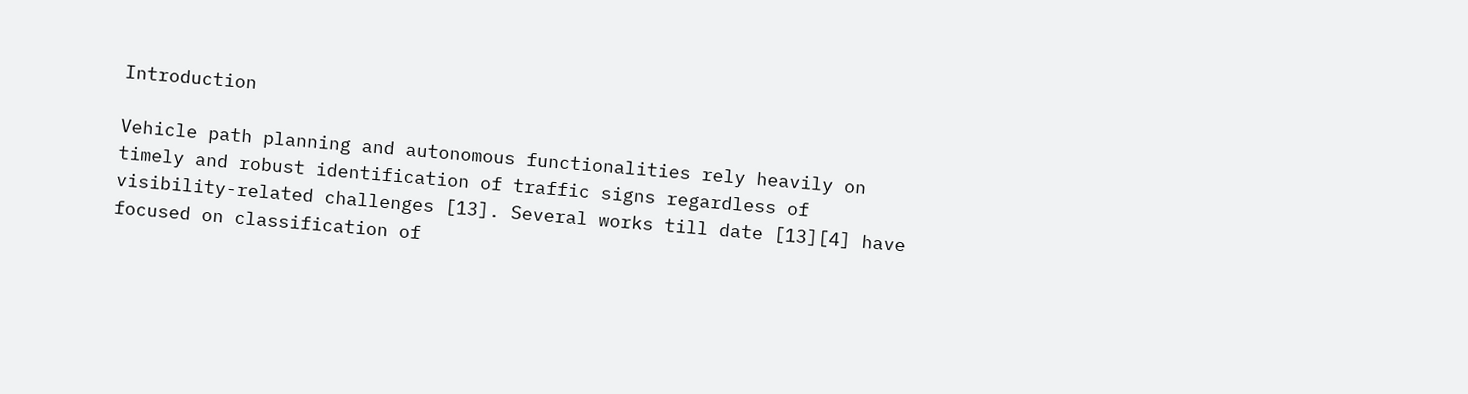Introduction

Vehicle path planning and autonomous functionalities rely heavily on timely and robust identification of traffic signs regardless of visibility-related challenges [13]. Several works till date [13][4] have focused on classification of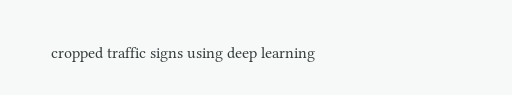cropped traffic signs using deep learning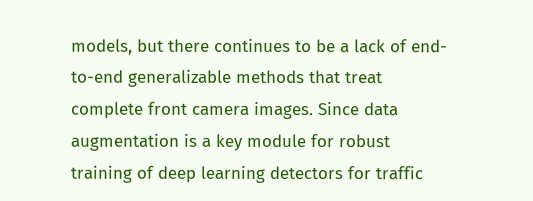models, but there continues to be a lack of end-to-end generalizable methods that treat complete front camera images. Since data augmentation is a key module for robust training of deep learning detectors for traffic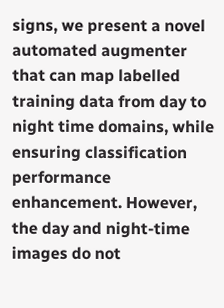signs, we present a novel automated augmenter that can map labelled training data from day to night time domains, while ensuring classification performance enhancement. However, the day and night-time images do not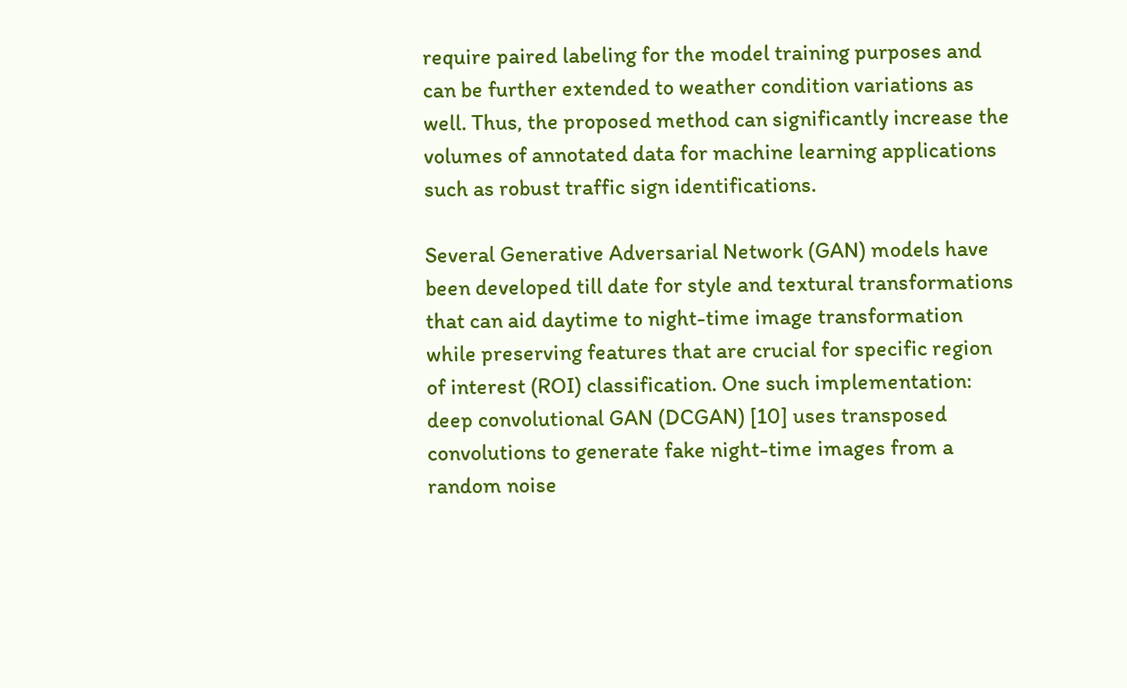require paired labeling for the model training purposes and can be further extended to weather condition variations as well. Thus, the proposed method can significantly increase the volumes of annotated data for machine learning applications such as robust traffic sign identifications.

Several Generative Adversarial Network (GAN) models have been developed till date for style and textural transformations that can aid daytime to night-time image transformation while preserving features that are crucial for specific region of interest (ROI) classification. One such implementation: deep convolutional GAN (DCGAN) [10] uses transposed convolutions to generate fake night-time images from a random noise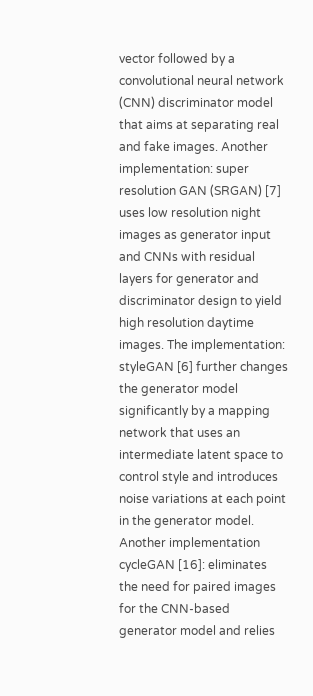vector followed by a convolutional neural network (CNN) discriminator model that aims at separating real and fake images. Another implementation: super resolution GAN (SRGAN) [7] uses low resolution night images as generator input and CNNs with residual layers for generator and discriminator design to yield high resolution daytime images. The implementation: styleGAN [6] further changes the generator model significantly by a mapping network that uses an intermediate latent space to control style and introduces noise variations at each point in the generator model. Another implementation cycleGAN [16]: eliminates the need for paired images for the CNN-based generator model and relies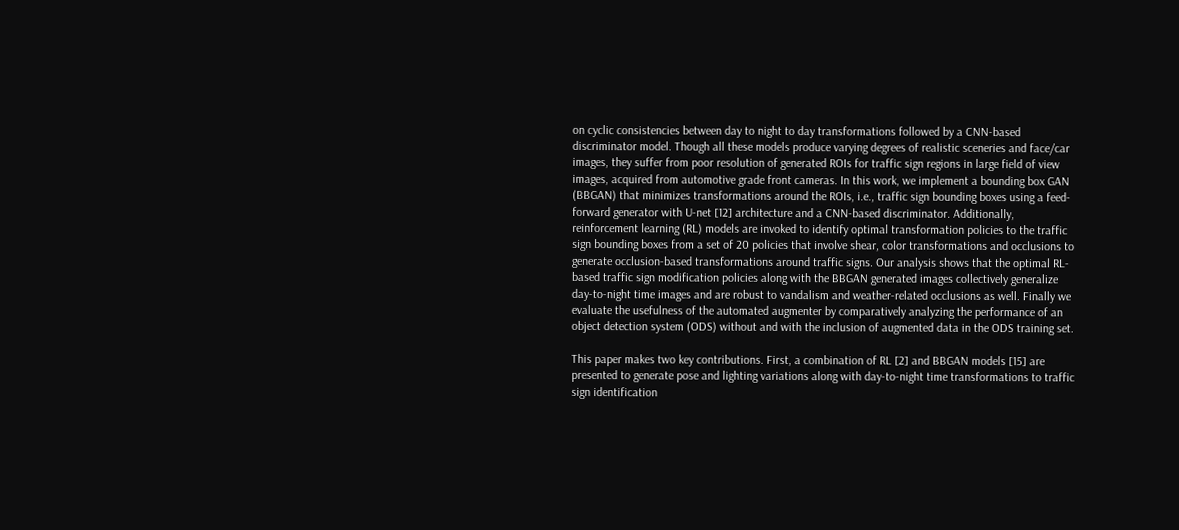on cyclic consistencies between day to night to day transformations followed by a CNN-based discriminator model. Though all these models produce varying degrees of realistic sceneries and face/car images, they suffer from poor resolution of generated ROIs for traffic sign regions in large field of view images, acquired from automotive grade front cameras. In this work, we implement a bounding box GAN (BBGAN) that minimizes transformations around the ROIs, i.e., traffic sign bounding boxes using a feed-forward generator with U-net [12] architecture and a CNN-based discriminator. Additionally, reinforcement learning (RL) models are invoked to identify optimal transformation policies to the traffic sign bounding boxes from a set of 20 policies that involve shear, color transformations and occlusions to generate occlusion-based transformations around traffic signs. Our analysis shows that the optimal RL-based traffic sign modification policies along with the BBGAN generated images collectively generalize day-to-night time images and are robust to vandalism and weather-related occlusions as well. Finally we evaluate the usefulness of the automated augmenter by comparatively analyzing the performance of an object detection system (ODS) without and with the inclusion of augmented data in the ODS training set.

This paper makes two key contributions. First, a combination of RL [2] and BBGAN models [15] are presented to generate pose and lighting variations along with day-to-night time transformations to traffic sign identification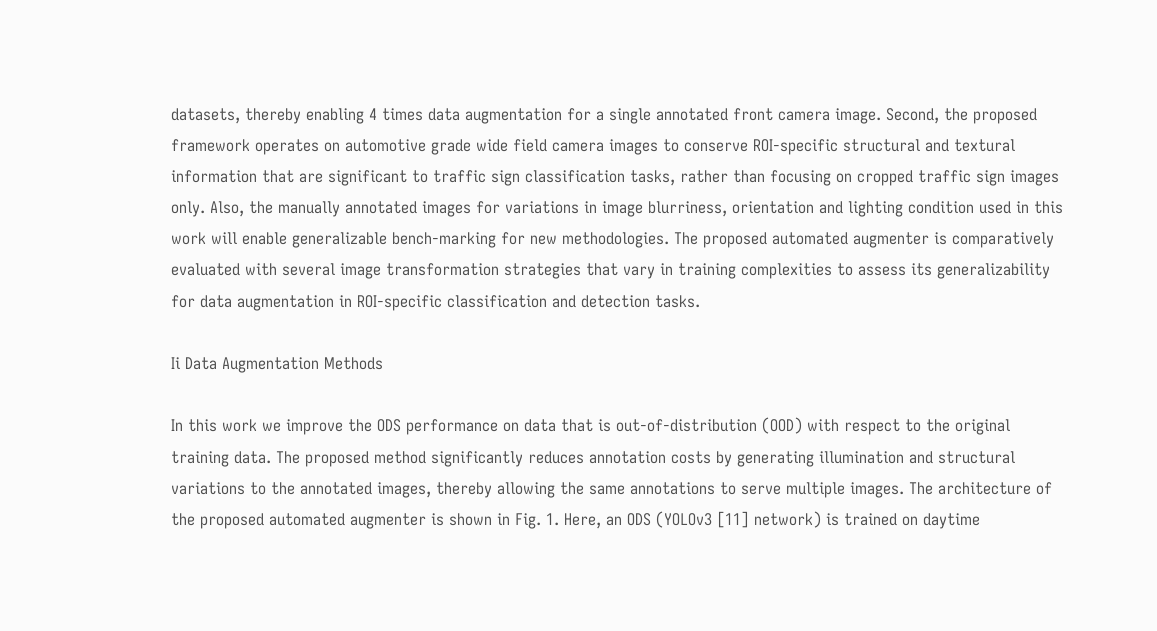datasets, thereby enabling 4 times data augmentation for a single annotated front camera image. Second, the proposed framework operates on automotive grade wide field camera images to conserve ROI-specific structural and textural information that are significant to traffic sign classification tasks, rather than focusing on cropped traffic sign images only. Also, the manually annotated images for variations in image blurriness, orientation and lighting condition used in this work will enable generalizable bench-marking for new methodologies. The proposed automated augmenter is comparatively evaluated with several image transformation strategies that vary in training complexities to assess its generalizability for data augmentation in ROI-specific classification and detection tasks.

Ii Data Augmentation Methods

In this work we improve the ODS performance on data that is out-of-distribution (OOD) with respect to the original training data. The proposed method significantly reduces annotation costs by generating illumination and structural variations to the annotated images, thereby allowing the same annotations to serve multiple images. The architecture of the proposed automated augmenter is shown in Fig. 1. Here, an ODS (YOLOv3 [11] network) is trained on daytime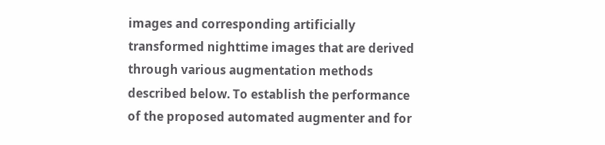images and corresponding artificially transformed nighttime images that are derived through various augmentation methods described below. To establish the performance of the proposed automated augmenter and for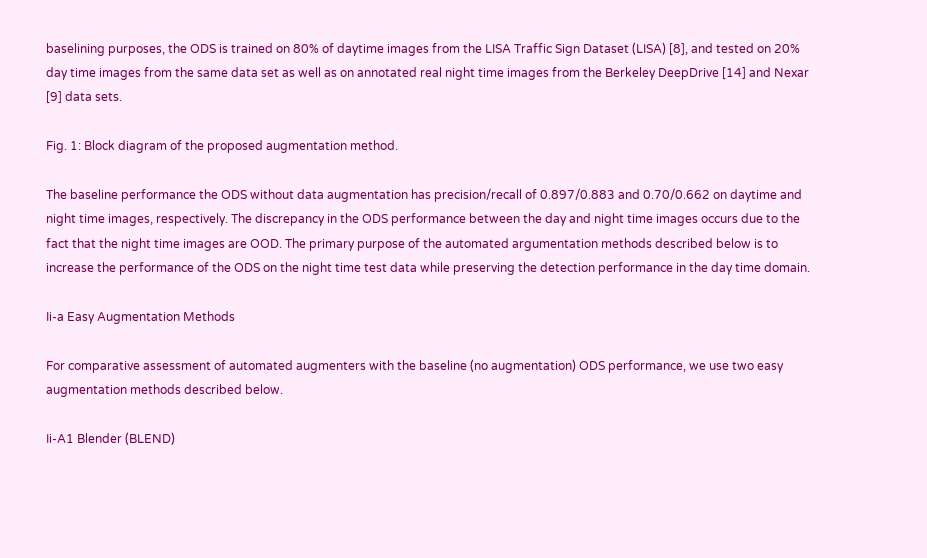baselining purposes, the ODS is trained on 80% of daytime images from the LISA Traffic Sign Dataset (LISA) [8], and tested on 20% day time images from the same data set as well as on annotated real night time images from the Berkeley DeepDrive [14] and Nexar [9] data sets.

Fig. 1: Block diagram of the proposed augmentation method.

The baseline performance the ODS without data augmentation has precision/recall of 0.897/0.883 and 0.70/0.662 on daytime and night time images, respectively. The discrepancy in the ODS performance between the day and night time images occurs due to the fact that the night time images are OOD. The primary purpose of the automated argumentation methods described below is to increase the performance of the ODS on the night time test data while preserving the detection performance in the day time domain.

Ii-a Easy Augmentation Methods

For comparative assessment of automated augmenters with the baseline (no augmentation) ODS performance, we use two easy augmentation methods described below.

Ii-A1 Blender (BLEND)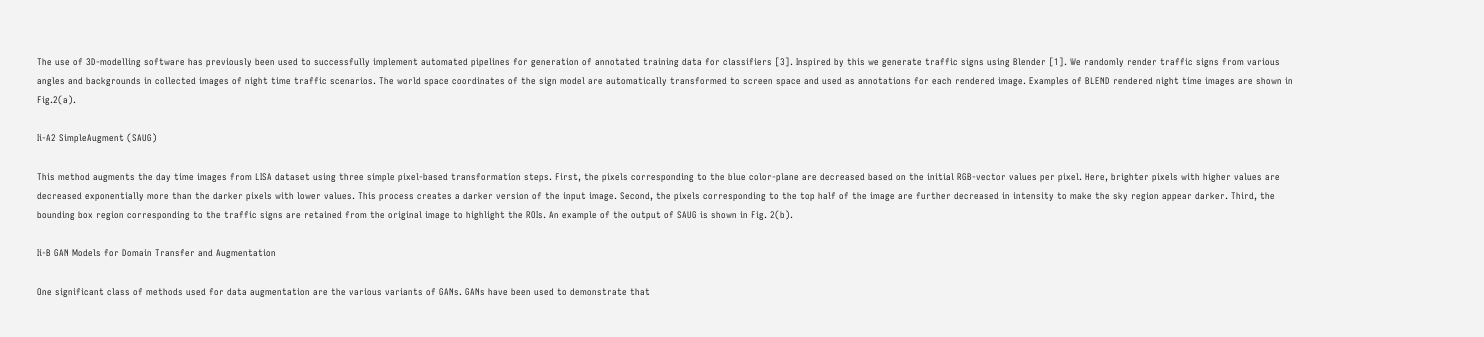The use of 3D-modelling software has previously been used to successfully implement automated pipelines for generation of annotated training data for classifiers [3]. Inspired by this we generate traffic signs using Blender [1]. We randomly render traffic signs from various angles and backgrounds in collected images of night time traffic scenarios. The world space coordinates of the sign model are automatically transformed to screen space and used as annotations for each rendered image. Examples of BLEND rendered night time images are shown in Fig.2(a).

Ii-A2 SimpleAugment (SAUG)

This method augments the day time images from LISA dataset using three simple pixel-based transformation steps. First, the pixels corresponding to the blue color-plane are decreased based on the initial RGB-vector values per pixel. Here, brighter pixels with higher values are decreased exponentially more than the darker pixels with lower values. This process creates a darker version of the input image. Second, the pixels corresponding to the top half of the image are further decreased in intensity to make the sky region appear darker. Third, the bounding box region corresponding to the traffic signs are retained from the original image to highlight the ROIs. An example of the output of SAUG is shown in Fig. 2(b).

Ii-B GAN Models for Domain Transfer and Augmentation

One significant class of methods used for data augmentation are the various variants of GANs. GANs have been used to demonstrate that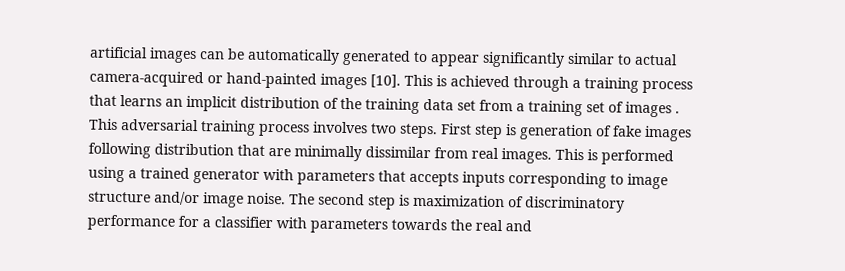artificial images can be automatically generated to appear significantly similar to actual camera-acquired or hand-painted images [10]. This is achieved through a training process that learns an implicit distribution of the training data set from a training set of images . This adversarial training process involves two steps. First step is generation of fake images following distribution that are minimally dissimilar from real images. This is performed using a trained generator with parameters that accepts inputs corresponding to image structure and/or image noise. The second step is maximization of discriminatory performance for a classifier with parameters towards the real and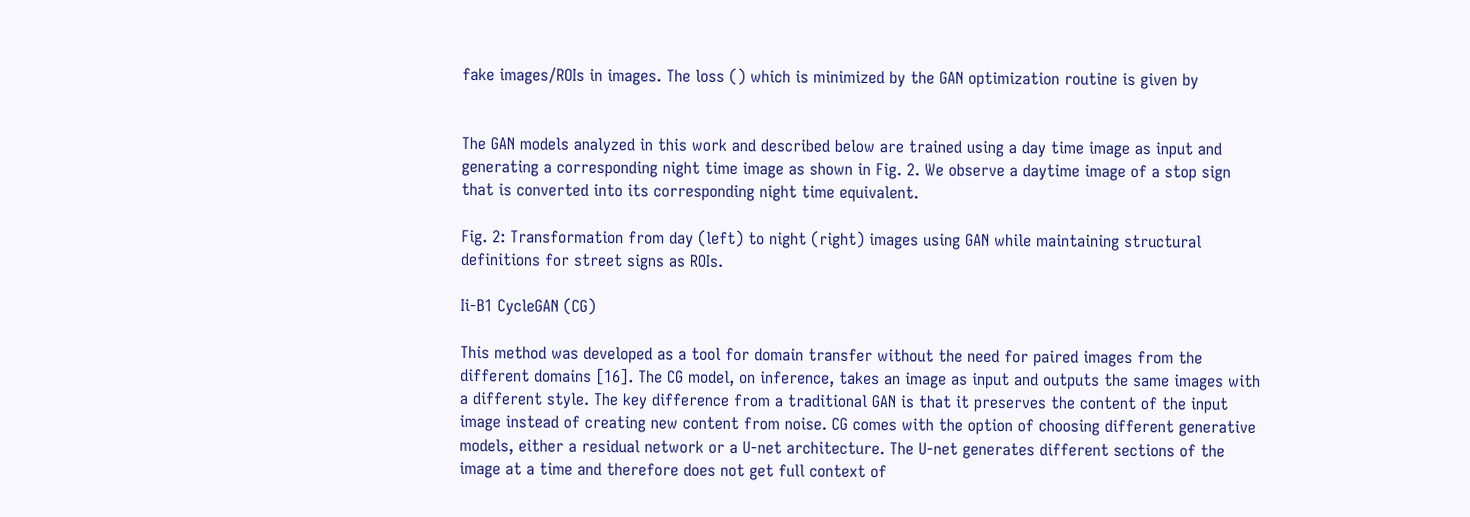fake images/ROIs in images. The loss () which is minimized by the GAN optimization routine is given by


The GAN models analyzed in this work and described below are trained using a day time image as input and generating a corresponding night time image as shown in Fig. 2. We observe a daytime image of a stop sign that is converted into its corresponding night time equivalent.

Fig. 2: Transformation from day (left) to night (right) images using GAN while maintaining structural definitions for street signs as ROIs.

Ii-B1 CycleGAN (CG)

This method was developed as a tool for domain transfer without the need for paired images from the different domains [16]. The CG model, on inference, takes an image as input and outputs the same images with a different style. The key difference from a traditional GAN is that it preserves the content of the input image instead of creating new content from noise. CG comes with the option of choosing different generative models, either a residual network or a U-net architecture. The U-net generates different sections of the image at a time and therefore does not get full context of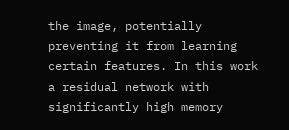the image, potentially preventing it from learning certain features. In this work a residual network with significantly high memory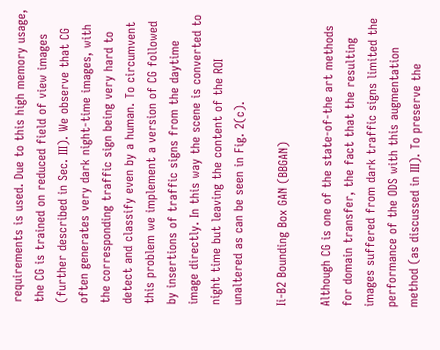requirements is used. Due to this high memory usage, the CG is trained on reduced field of view images (further described in Sec. III). We observe that CG often generates very dark night-time images, with the corresponding traffic sign being very hard to detect and classify even by a human. To circumvent this problem we implement a version of CG followed by insertions of traffic signs from the daytime image directly. In this way the scene is converted to night time but leaving the content of the ROI unaltered as can be seen in Fig. 2(c).

Ii-B2 Bounding Box GAN (BBGAN)

Although CG is one of the state-of-the art methods for domain transfer, the fact that the resulting images suffered from dark traffic signs limited the performance of the ODS with this augmentation method (as discussed in III). To preserve the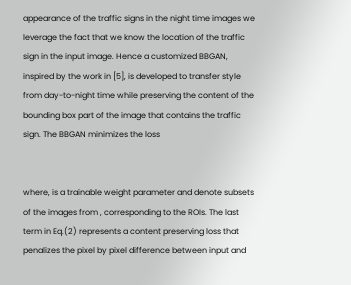appearance of the traffic signs in the night time images we leverage the fact that we know the location of the traffic sign in the input image. Hence a customized BBGAN, inspired by the work in [5], is developed to transfer style from day-to-night time while preserving the content of the bounding box part of the image that contains the traffic sign. The BBGAN minimizes the loss


where, is a trainable weight parameter and denote subsets of the images from , corresponding to the ROIs. The last term in Eq.(2) represents a content preserving loss that penalizes the pixel by pixel difference between input and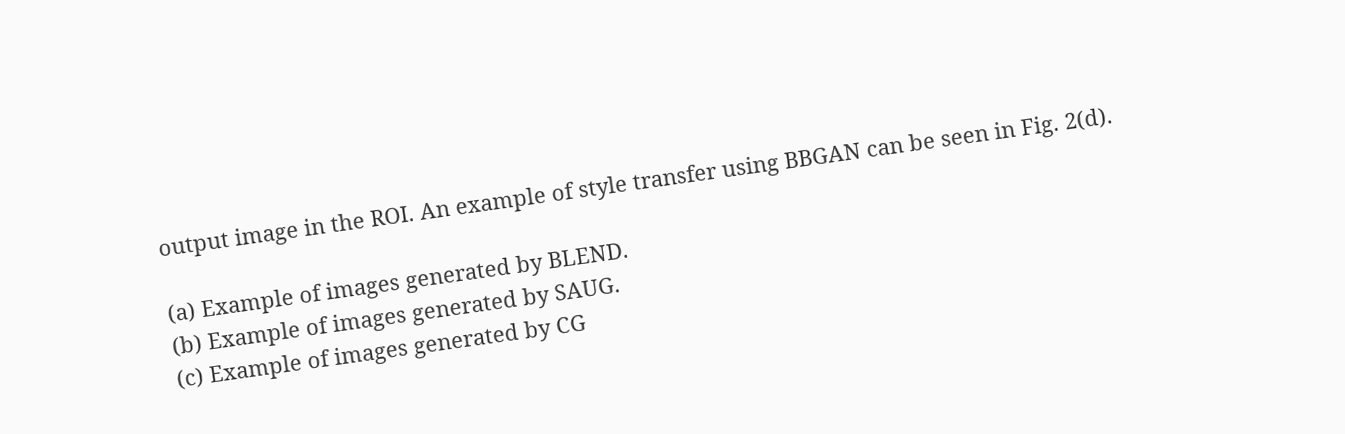output image in the ROI. An example of style transfer using BBGAN can be seen in Fig. 2(d).

(a) Example of images generated by BLEND.
(b) Example of images generated by SAUG.
(c) Example of images generated by CG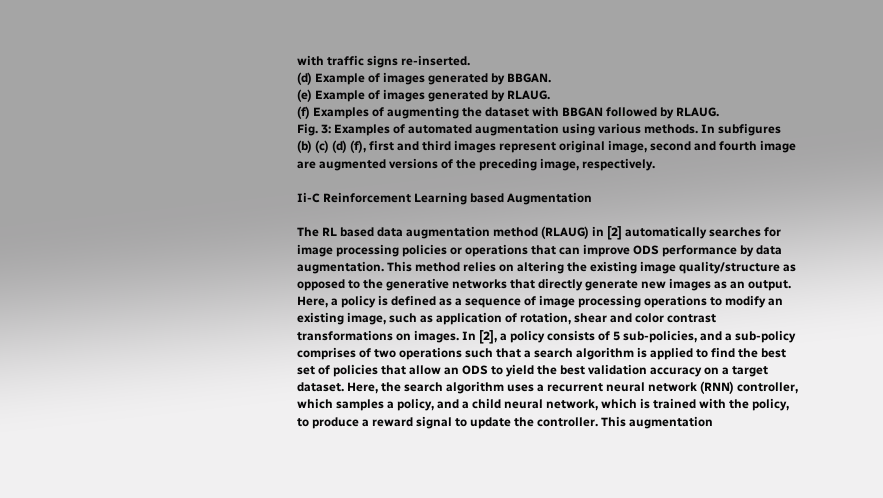with traffic signs re-inserted.
(d) Example of images generated by BBGAN.
(e) Example of images generated by RLAUG.
(f) Examples of augmenting the dataset with BBGAN followed by RLAUG.
Fig. 3: Examples of automated augmentation using various methods. In subfigures (b) (c) (d) (f), first and third images represent original image, second and fourth image are augmented versions of the preceding image, respectively.

Ii-C Reinforcement Learning based Augmentation

The RL based data augmentation method (RLAUG) in [2] automatically searches for image processing policies or operations that can improve ODS performance by data augmentation. This method relies on altering the existing image quality/structure as opposed to the generative networks that directly generate new images as an output. Here, a policy is defined as a sequence of image processing operations to modify an existing image, such as application of rotation, shear and color contrast transformations on images. In [2], a policy consists of 5 sub-policies, and a sub-policy comprises of two operations such that a search algorithm is applied to find the best set of policies that allow an ODS to yield the best validation accuracy on a target dataset. Here, the search algorithm uses a recurrent neural network (RNN) controller, which samples a policy, and a child neural network, which is trained with the policy, to produce a reward signal to update the controller. This augmentation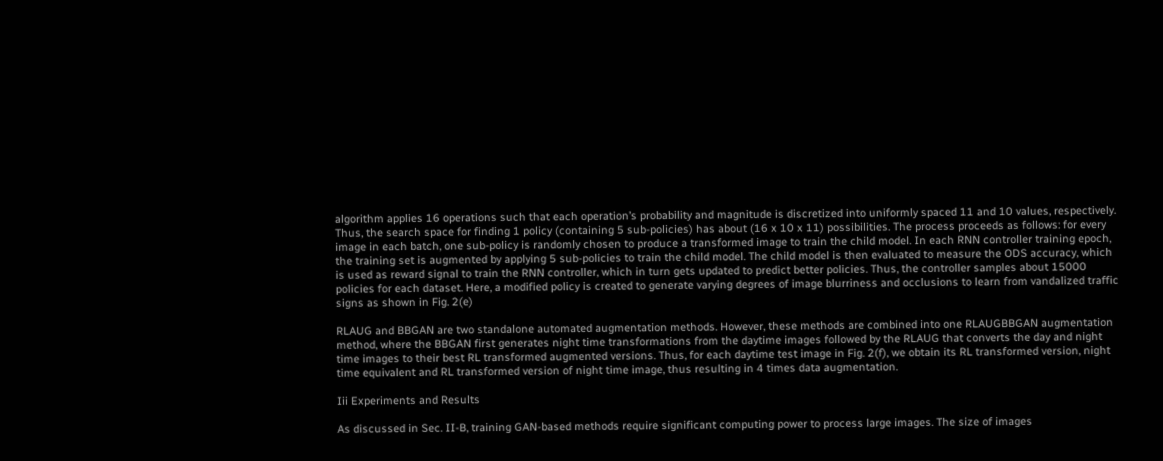algorithm applies 16 operations such that each operation’s probability and magnitude is discretized into uniformly spaced 11 and 10 values, respectively. Thus, the search space for finding 1 policy (containing 5 sub-policies) has about (16 x 10 x 11) possibilities. The process proceeds as follows: for every image in each batch, one sub-policy is randomly chosen to produce a transformed image to train the child model. In each RNN controller training epoch, the training set is augmented by applying 5 sub-policies to train the child model. The child model is then evaluated to measure the ODS accuracy, which is used as reward signal to train the RNN controller, which in turn gets updated to predict better policies. Thus, the controller samples about 15000 policies for each dataset. Here, a modified policy is created to generate varying degrees of image blurriness and occlusions to learn from vandalized traffic signs as shown in Fig. 2(e)

RLAUG and BBGAN are two standalone automated augmentation methods. However, these methods are combined into one RLAUGBBGAN augmentation method, where the BBGAN first generates night time transformations from the daytime images followed by the RLAUG that converts the day and night time images to their best RL transformed augmented versions. Thus, for each daytime test image in Fig. 2(f), we obtain its RL transformed version, night time equivalent and RL transformed version of night time image, thus resulting in 4 times data augmentation.

Iii Experiments and Results

As discussed in Sec. II-B, training GAN-based methods require significant computing power to process large images. The size of images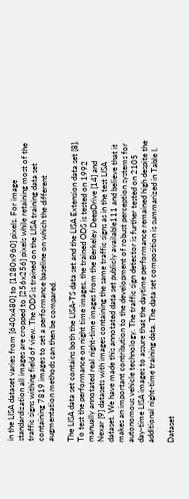in the LISA dataset varies from [640x480] to [1280x960] pixels. For image standardization all images are cropped to [256x256] pixels while retaining most of the traffic signs withing field of view. The ODS is trained on the LISA training data set containing 7819 images to set a performance baseline on which the different augmentation methods can then be compared.

The LISA data set contains both the LISA-TS data set and the LISA Extension data set [8]. To test the performance on night time images, the trained ODS is tested on 1992 manually annotated real night-time images from the Berkeley DeepDrive [14] and Nexar [9] datasets with images containing the same traffic signs as in the test LISA dataset. We have made this annotated data set publicly available111 and believe that it makes an important contribution to the development of robust perception systems for autonomous vehicle technology. The traffic sign detector is further tested on 2105 day-time LISA images to assure that the daytime performance remained high despite the additional night-time training data. The data set composition is summarized in Table I.

Dataset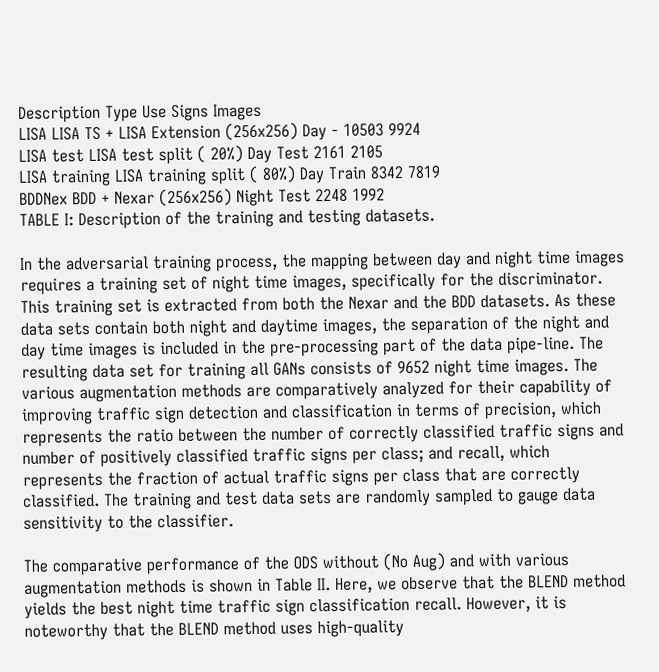Description Type Use Signs Images
LISA LISA TS + LISA Extension (256x256) Day - 10503 9924
LISA test LISA test split ( 20%) Day Test 2161 2105
LISA training LISA training split ( 80%) Day Train 8342 7819
BDDNex BDD + Nexar (256x256) Night Test 2248 1992
TABLE I: Description of the training and testing datasets.

In the adversarial training process, the mapping between day and night time images requires a training set of night time images, specifically for the discriminator. This training set is extracted from both the Nexar and the BDD datasets. As these data sets contain both night and daytime images, the separation of the night and day time images is included in the pre-processing part of the data pipe-line. The resulting data set for training all GANs consists of 9652 night time images. The various augmentation methods are comparatively analyzed for their capability of improving traffic sign detection and classification in terms of precision, which represents the ratio between the number of correctly classified traffic signs and number of positively classified traffic signs per class; and recall, which represents the fraction of actual traffic signs per class that are correctly classified. The training and test data sets are randomly sampled to gauge data sensitivity to the classifier.

The comparative performance of the ODS without (No Aug) and with various augmentation methods is shown in Table II. Here, we observe that the BLEND method yields the best night time traffic sign classification recall. However, it is noteworthy that the BLEND method uses high-quality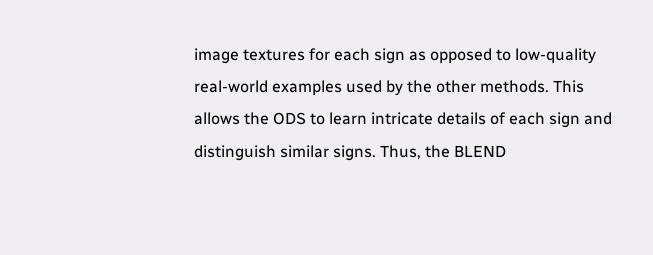image textures for each sign as opposed to low-quality real-world examples used by the other methods. This allows the ODS to learn intricate details of each sign and distinguish similar signs. Thus, the BLEND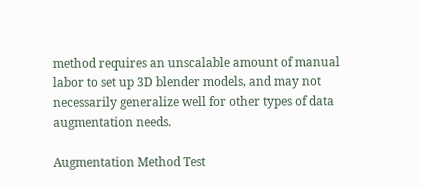method requires an unscalable amount of manual labor to set up 3D blender models, and may not necessarily generalize well for other types of data augmentation needs.

Augmentation Method Test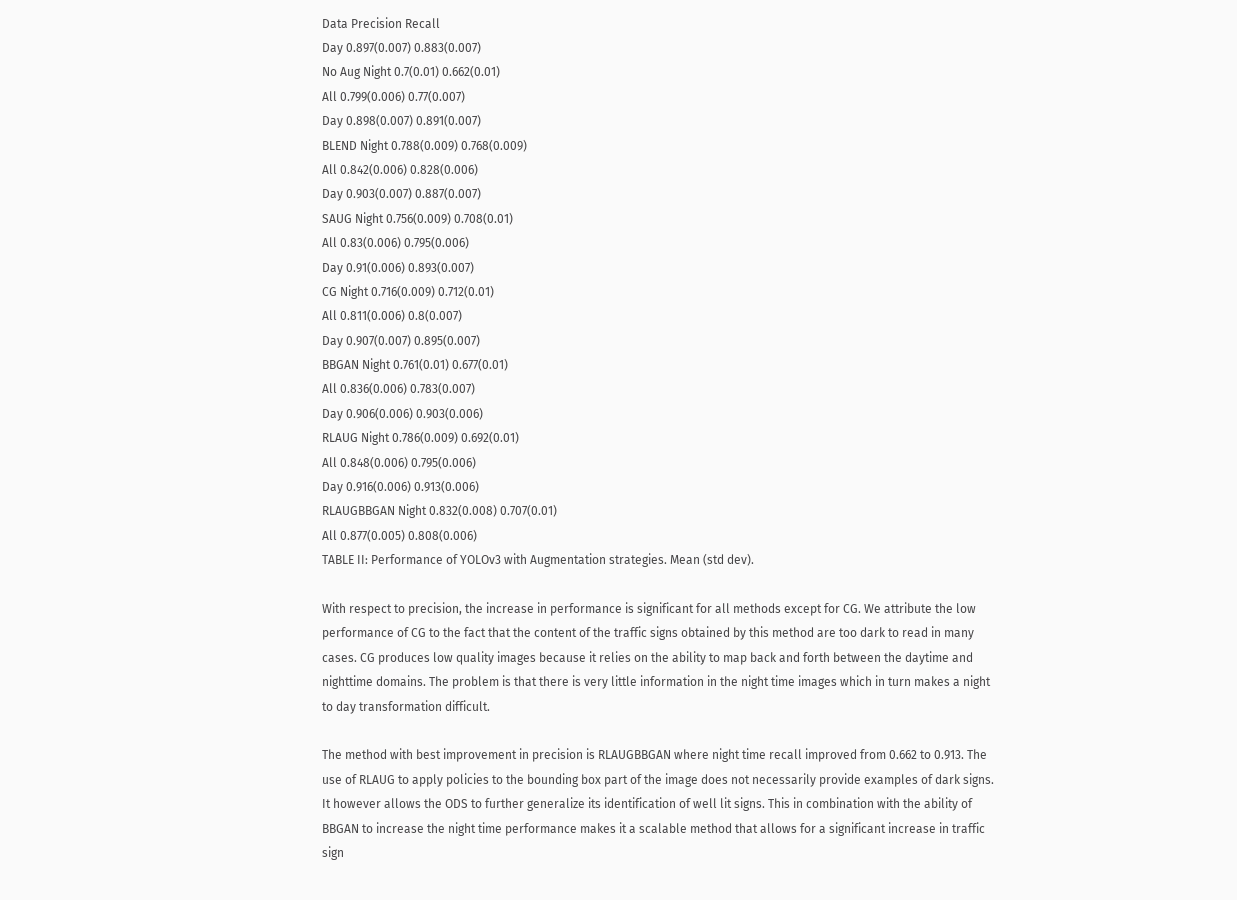Data Precision Recall
Day 0.897(0.007) 0.883(0.007)
No Aug Night 0.7(0.01) 0.662(0.01)
All 0.799(0.006) 0.77(0.007)
Day 0.898(0.007) 0.891(0.007)
BLEND Night 0.788(0.009) 0.768(0.009)
All 0.842(0.006) 0.828(0.006)
Day 0.903(0.007) 0.887(0.007)
SAUG Night 0.756(0.009) 0.708(0.01)
All 0.83(0.006) 0.795(0.006)
Day 0.91(0.006) 0.893(0.007)
CG Night 0.716(0.009) 0.712(0.01)
All 0.811(0.006) 0.8(0.007)
Day 0.907(0.007) 0.895(0.007)
BBGAN Night 0.761(0.01) 0.677(0.01)
All 0.836(0.006) 0.783(0.007)
Day 0.906(0.006) 0.903(0.006)
RLAUG Night 0.786(0.009) 0.692(0.01)
All 0.848(0.006) 0.795(0.006)
Day 0.916(0.006) 0.913(0.006)
RLAUGBBGAN Night 0.832(0.008) 0.707(0.01)
All 0.877(0.005) 0.808(0.006)
TABLE II: Performance of YOLOv3 with Augmentation strategies. Mean (std dev).

With respect to precision, the increase in performance is significant for all methods except for CG. We attribute the low performance of CG to the fact that the content of the traffic signs obtained by this method are too dark to read in many cases. CG produces low quality images because it relies on the ability to map back and forth between the daytime and nighttime domains. The problem is that there is very little information in the night time images which in turn makes a night to day transformation difficult.

The method with best improvement in precision is RLAUGBBGAN where night time recall improved from 0.662 to 0.913. The use of RLAUG to apply policies to the bounding box part of the image does not necessarily provide examples of dark signs. It however allows the ODS to further generalize its identification of well lit signs. This in combination with the ability of BBGAN to increase the night time performance makes it a scalable method that allows for a significant increase in traffic sign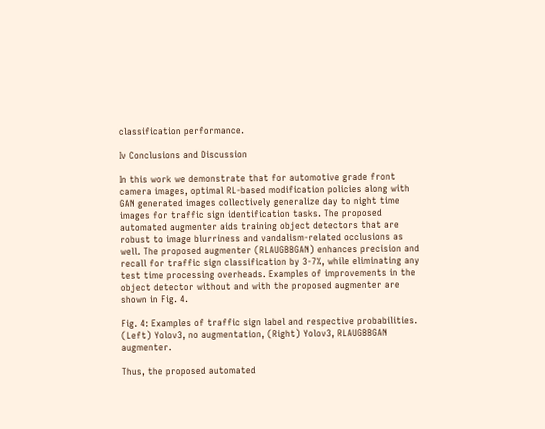classification performance.

Iv Conclusions and Discussion

In this work we demonstrate that for automotive grade front camera images, optimal RL-based modification policies along with GAN generated images collectively generalize day to night time images for traffic sign identification tasks. The proposed automated augmenter aids training object detectors that are robust to image blurriness and vandalism-related occlusions as well. The proposed augmenter (RLAUGBBGAN) enhances precision and recall for traffic sign classification by 3-7%, while eliminating any test time processing overheads. Examples of improvements in the object detector without and with the proposed augmenter are shown in Fig. 4.

Fig. 4: Examples of traffic sign label and respective probabilities. (Left) Yolov3, no augmentation, (Right) Yolov3, RLAUGBBGAN augmenter.

Thus, the proposed automated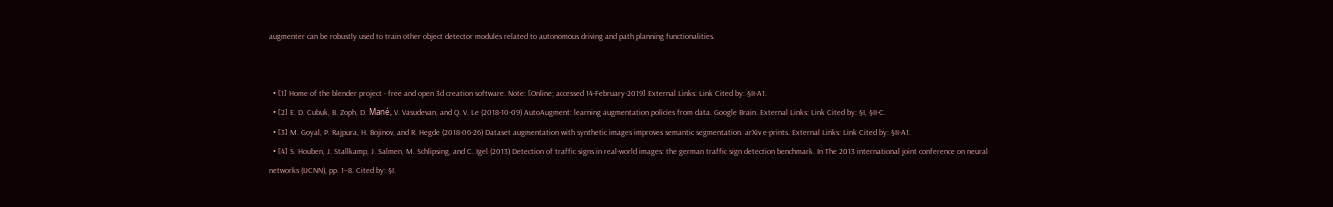augmenter can be robustly used to train other object detector modules related to autonomous driving and path planning functionalities.


  • [1] Home of the blender project - free and open 3d creation software. Note: [Online; accessed 14-February-2019] External Links: Link Cited by: §II-A1.
  • [2] E. D. Cubuk, B. Zoph, D. Mané, V. Vasudevan, and Q. V. Le (2018-10-09) AutoAugment: learning augmentation policies from data. Google Brain. External Links: Link Cited by: §I, §II-C.
  • [3] M. Goyal, P. Rajpura, H. Bojinov, and R. Hegde (2018-06-26) Dataset augmentation with synthetic images improves semantic segmentation. arXiv e-prints. External Links: Link Cited by: §II-A1.
  • [4] S. Houben, J. Stallkamp, J. Salmen, M. Schlipsing, and C. Igel (2013) Detection of traffic signs in real-world images: the german traffic sign detection benchmark. In The 2013 international joint conference on neural networks (IJCNN), pp. 1–8. Cited by: §I.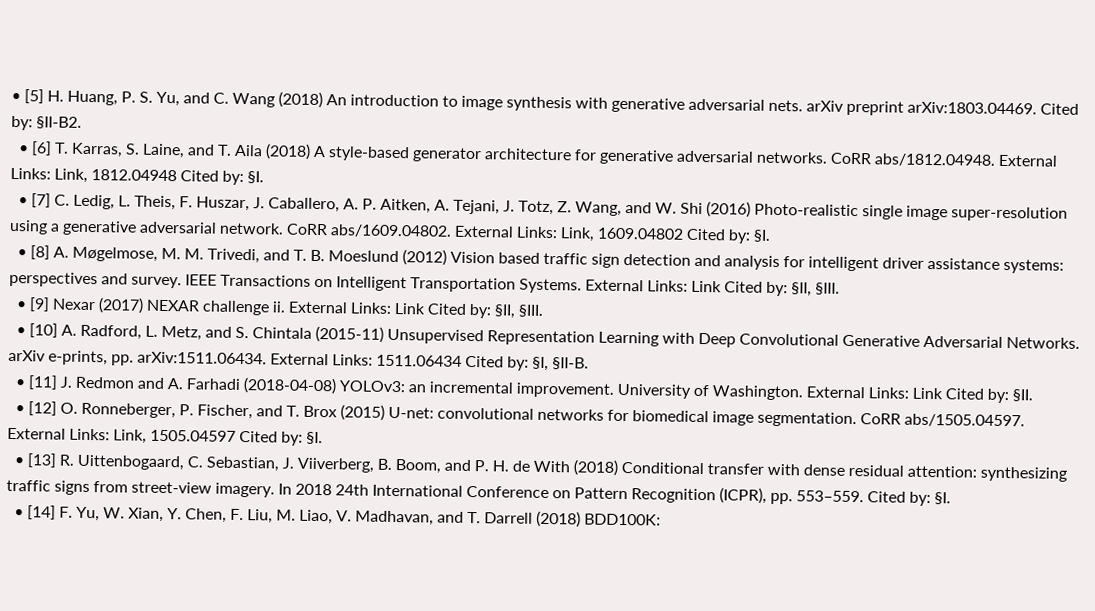• [5] H. Huang, P. S. Yu, and C. Wang (2018) An introduction to image synthesis with generative adversarial nets. arXiv preprint arXiv:1803.04469. Cited by: §II-B2.
  • [6] T. Karras, S. Laine, and T. Aila (2018) A style-based generator architecture for generative adversarial networks. CoRR abs/1812.04948. External Links: Link, 1812.04948 Cited by: §I.
  • [7] C. Ledig, L. Theis, F. Huszar, J. Caballero, A. P. Aitken, A. Tejani, J. Totz, Z. Wang, and W. Shi (2016) Photo-realistic single image super-resolution using a generative adversarial network. CoRR abs/1609.04802. External Links: Link, 1609.04802 Cited by: §I.
  • [8] A. Møgelmose, M. M. Trivedi, and T. B. Moeslund (2012) Vision based traffic sign detection and analysis for intelligent driver assistance systems: perspectives and survey. IEEE Transactions on Intelligent Transportation Systems. External Links: Link Cited by: §II, §III.
  • [9] Nexar (2017) NEXAR challenge ii. External Links: Link Cited by: §II, §III.
  • [10] A. Radford, L. Metz, and S. Chintala (2015-11) Unsupervised Representation Learning with Deep Convolutional Generative Adversarial Networks. arXiv e-prints, pp. arXiv:1511.06434. External Links: 1511.06434 Cited by: §I, §II-B.
  • [11] J. Redmon and A. Farhadi (2018-04-08) YOLOv3: an incremental improvement. University of Washington. External Links: Link Cited by: §II.
  • [12] O. Ronneberger, P. Fischer, and T. Brox (2015) U-net: convolutional networks for biomedical image segmentation. CoRR abs/1505.04597. External Links: Link, 1505.04597 Cited by: §I.
  • [13] R. Uittenbogaard, C. Sebastian, J. Viiverberg, B. Boom, and P. H. de With (2018) Conditional transfer with dense residual attention: synthesizing traffic signs from street-view imagery. In 2018 24th International Conference on Pattern Recognition (ICPR), pp. 553–559. Cited by: §I.
  • [14] F. Yu, W. Xian, Y. Chen, F. Liu, M. Liao, V. Madhavan, and T. Darrell (2018) BDD100K: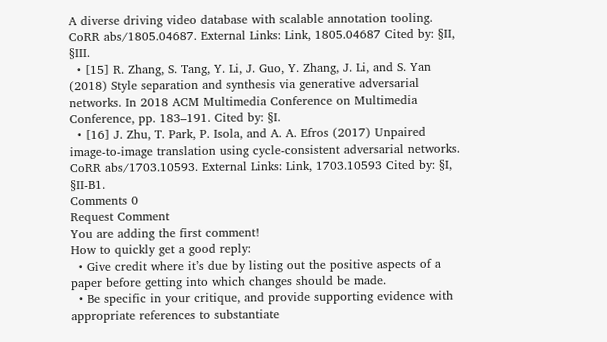A diverse driving video database with scalable annotation tooling. CoRR abs/1805.04687. External Links: Link, 1805.04687 Cited by: §II, §III.
  • [15] R. Zhang, S. Tang, Y. Li, J. Guo, Y. Zhang, J. Li, and S. Yan (2018) Style separation and synthesis via generative adversarial networks. In 2018 ACM Multimedia Conference on Multimedia Conference, pp. 183–191. Cited by: §I.
  • [16] J. Zhu, T. Park, P. Isola, and A. A. Efros (2017) Unpaired image-to-image translation using cycle-consistent adversarial networks. CoRR abs/1703.10593. External Links: Link, 1703.10593 Cited by: §I, §II-B1.
Comments 0
Request Comment
You are adding the first comment!
How to quickly get a good reply:
  • Give credit where it’s due by listing out the positive aspects of a paper before getting into which changes should be made.
  • Be specific in your critique, and provide supporting evidence with appropriate references to substantiate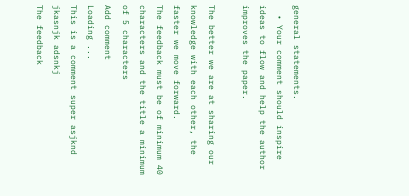general statements.
  • Your comment should inspire ideas to flow and help the author improves the paper.

The better we are at sharing our knowledge with each other, the faster we move forward.
The feedback must be of minimum 40 characters and the title a minimum of 5 characters
Add comment
Loading ...
This is a comment super asjknd jkasnjk adsnkj
The feedback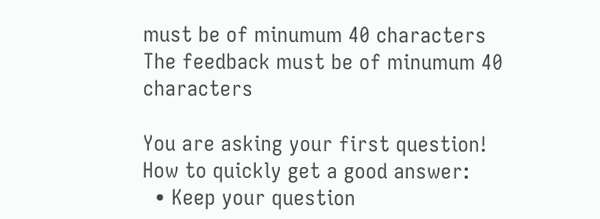must be of minumum 40 characters
The feedback must be of minumum 40 characters

You are asking your first question!
How to quickly get a good answer:
  • Keep your question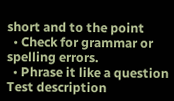short and to the point
  • Check for grammar or spelling errors.
  • Phrase it like a question
Test description